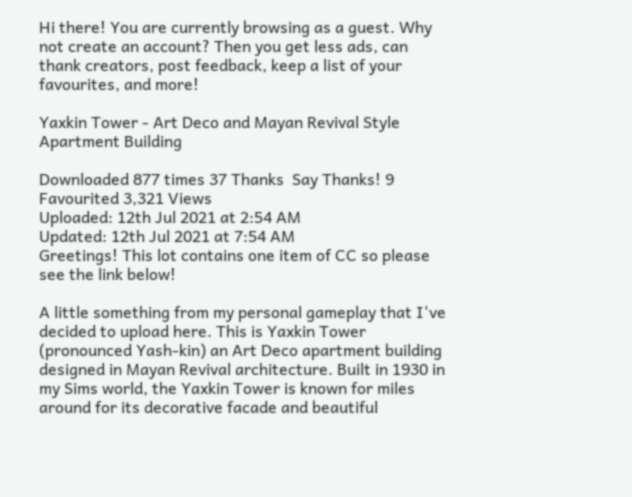Hi there! You are currently browsing as a guest. Why not create an account? Then you get less ads, can thank creators, post feedback, keep a list of your favourites, and more!

Yaxkin Tower - Art Deco and Mayan Revival Style Apartment Building

Downloaded 877 times 37 Thanks  Say Thanks! 9 Favourited 3,321 Views
Uploaded: 12th Jul 2021 at 2:54 AM
Updated: 12th Jul 2021 at 7:54 AM
Greetings! This lot contains one item of CC so please see the link below!

A little something from my personal gameplay that I've decided to upload here. This is Yaxkin Tower (pronounced Yash-kin) an Art Deco apartment building designed in Mayan Revival architecture. Built in 1930 in my Sims world, the Yaxkin Tower is known for miles around for its decorative facade and beautiful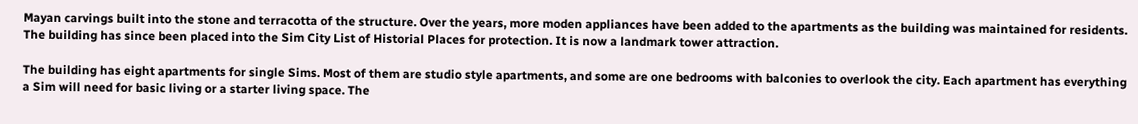Mayan carvings built into the stone and terracotta of the structure. Over the years, more moden appliances have been added to the apartments as the building was maintained for residents. The building has since been placed into the Sim City List of Historial Places for protection. It is now a landmark tower attraction.

The building has eight apartments for single Sims. Most of them are studio style apartments, and some are one bedrooms with balconies to overlook the city. Each apartment has everything a Sim will need for basic living or a starter living space. The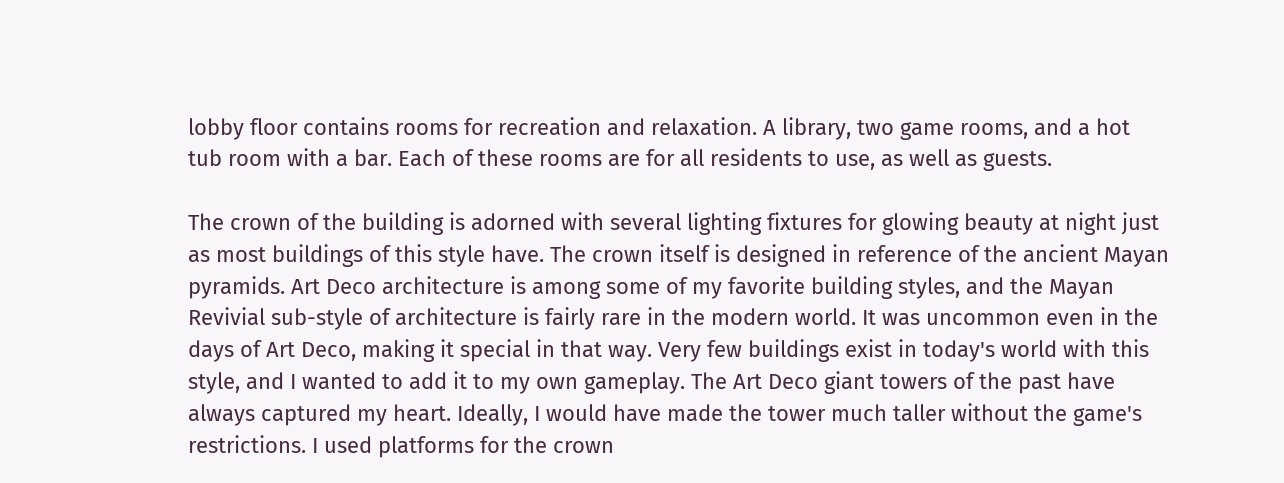lobby floor contains rooms for recreation and relaxation. A library, two game rooms, and a hot tub room with a bar. Each of these rooms are for all residents to use, as well as guests.

The crown of the building is adorned with several lighting fixtures for glowing beauty at night just as most buildings of this style have. The crown itself is designed in reference of the ancient Mayan pyramids. Art Deco architecture is among some of my favorite building styles, and the Mayan Revivial sub-style of architecture is fairly rare in the modern world. It was uncommon even in the days of Art Deco, making it special in that way. Very few buildings exist in today's world with this style, and I wanted to add it to my own gameplay. The Art Deco giant towers of the past have always captured my heart. Ideally, I would have made the tower much taller without the game's restrictions. I used platforms for the crown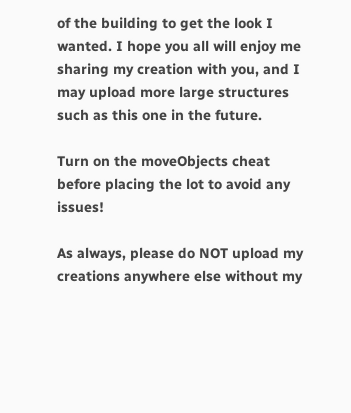of the building to get the look I wanted. I hope you all will enjoy me sharing my creation with you, and I may upload more large structures such as this one in the future.

Turn on the moveObjects cheat before placing the lot to avoid any issues!

As always, please do NOT upload my creations anywhere else without my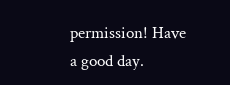permission! Have a good day.